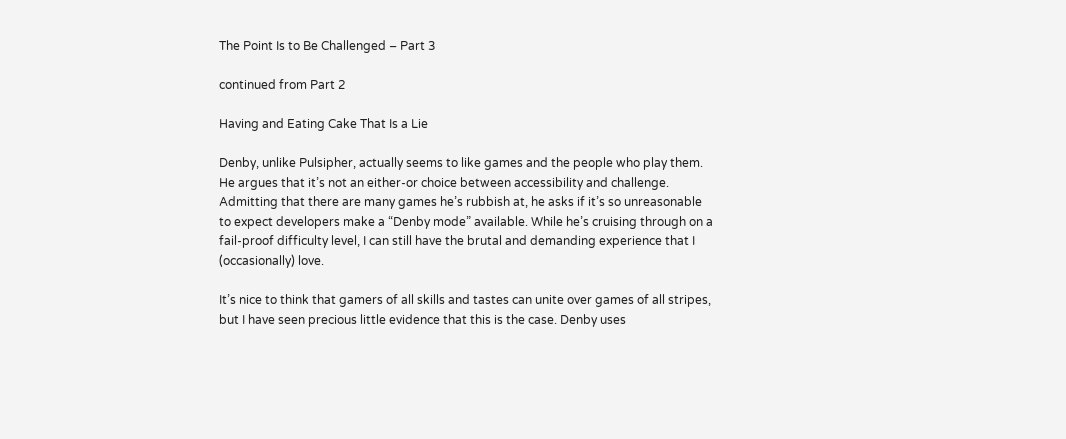The Point Is to Be Challenged – Part 3

continued from Part 2

Having and Eating Cake That Is a Lie

Denby, unlike Pulsipher, actually seems to like games and the people who play them. He argues that it’s not an either-or choice between accessibility and challenge. Admitting that there are many games he’s rubbish at, he asks if it’s so unreasonable to expect developers make a “Denby mode” available. While he’s cruising through on a fail-proof difficulty level, I can still have the brutal and demanding experience that I (occasionally) love.

It’s nice to think that gamers of all skills and tastes can unite over games of all stripes, but I have seen precious little evidence that this is the case. Denby uses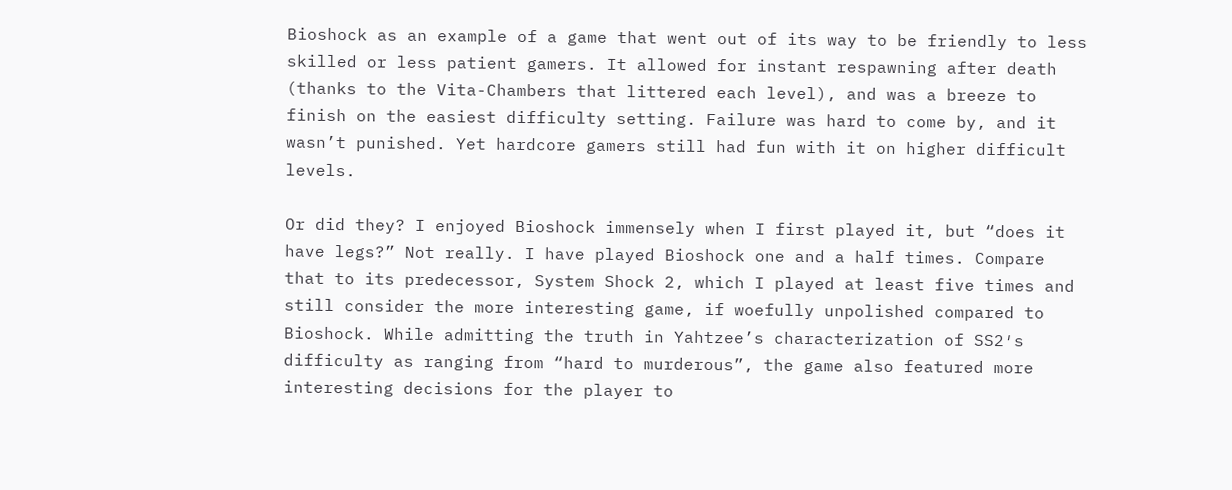Bioshock as an example of a game that went out of its way to be friendly to less skilled or less patient gamers. It allowed for instant respawning after death (thanks to the Vita-Chambers that littered each level), and was a breeze to finish on the easiest difficulty setting. Failure was hard to come by, and it wasn’t punished. Yet hardcore gamers still had fun with it on higher difficult levels.

Or did they? I enjoyed Bioshock immensely when I first played it, but “does it have legs?” Not really. I have played Bioshock one and a half times. Compare that to its predecessor, System Shock 2, which I played at least five times and still consider the more interesting game, if woefully unpolished compared to Bioshock. While admitting the truth in Yahtzee’s characterization of SS2′s difficulty as ranging from “hard to murderous”, the game also featured more interesting decisions for the player to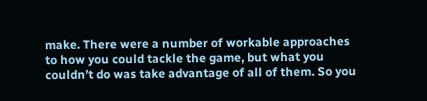make. There were a number of workable approaches to how you could tackle the game, but what you couldn’t do was take advantage of all of them. So you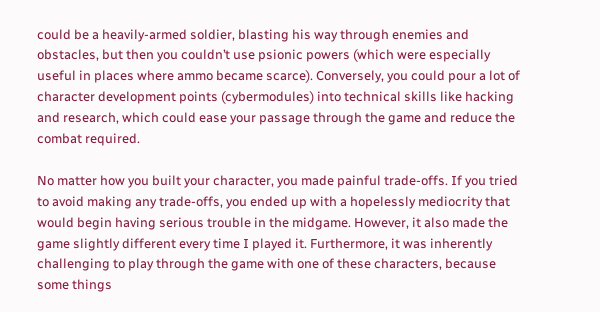could be a heavily-armed soldier, blasting his way through enemies and obstacles, but then you couldn’t use psionic powers (which were especially useful in places where ammo became scarce). Conversely, you could pour a lot of character development points (cybermodules) into technical skills like hacking and research, which could ease your passage through the game and reduce the combat required.

No matter how you built your character, you made painful trade-offs. If you tried to avoid making any trade-offs, you ended up with a hopelessly mediocrity that would begin having serious trouble in the midgame. However, it also made the game slightly different every time I played it. Furthermore, it was inherently challenging to play through the game with one of these characters, because some things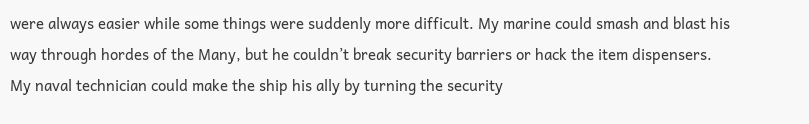were always easier while some things were suddenly more difficult. My marine could smash and blast his way through hordes of the Many, but he couldn’t break security barriers or hack the item dispensers. My naval technician could make the ship his ally by turning the security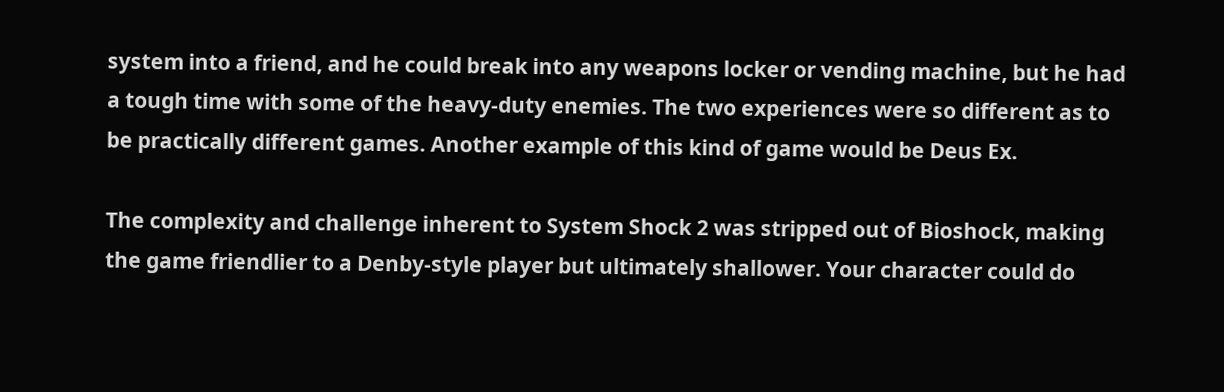system into a friend, and he could break into any weapons locker or vending machine, but he had a tough time with some of the heavy-duty enemies. The two experiences were so different as to be practically different games. Another example of this kind of game would be Deus Ex.

The complexity and challenge inherent to System Shock 2 was stripped out of Bioshock, making the game friendlier to a Denby-style player but ultimately shallower. Your character could do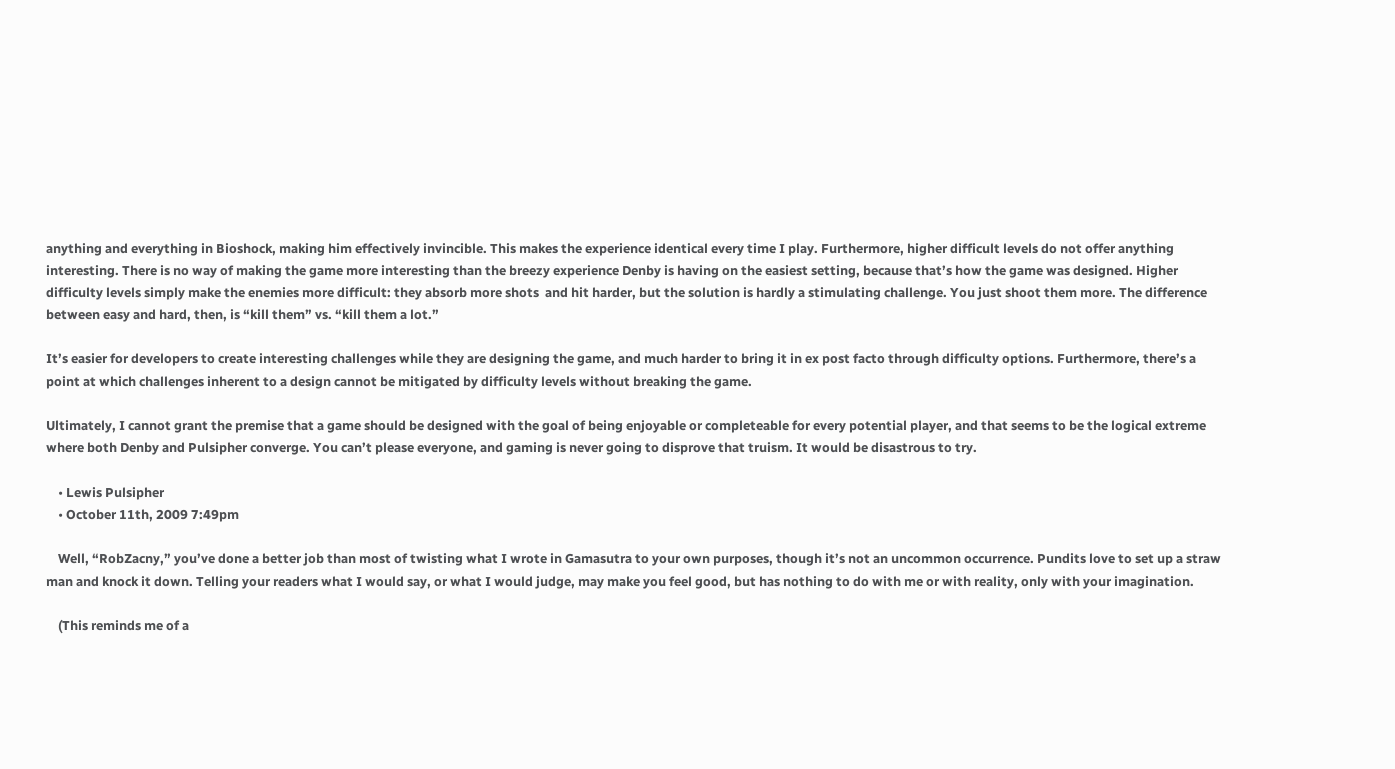anything and everything in Bioshock, making him effectively invincible. This makes the experience identical every time I play. Furthermore, higher difficult levels do not offer anything interesting. There is no way of making the game more interesting than the breezy experience Denby is having on the easiest setting, because that’s how the game was designed. Higher difficulty levels simply make the enemies more difficult: they absorb more shots  and hit harder, but the solution is hardly a stimulating challenge. You just shoot them more. The difference between easy and hard, then, is “kill them” vs. “kill them a lot.”

It’s easier for developers to create interesting challenges while they are designing the game, and much harder to bring it in ex post facto through difficulty options. Furthermore, there’s a point at which challenges inherent to a design cannot be mitigated by difficulty levels without breaking the game.

Ultimately, I cannot grant the premise that a game should be designed with the goal of being enjoyable or completeable for every potential player, and that seems to be the logical extreme where both Denby and Pulsipher converge. You can’t please everyone, and gaming is never going to disprove that truism. It would be disastrous to try.

    • Lewis Pulsipher
    • October 11th, 2009 7:49pm

    Well, “RobZacny,” you’ve done a better job than most of twisting what I wrote in Gamasutra to your own purposes, though it’s not an uncommon occurrence. Pundits love to set up a straw man and knock it down. Telling your readers what I would say, or what I would judge, may make you feel good, but has nothing to do with me or with reality, only with your imagination.

    (This reminds me of a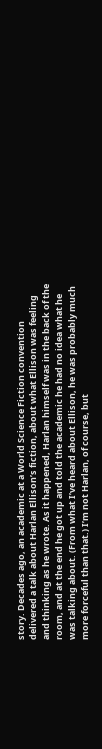story. Decades ago, an academic at a World Science Fiction convention delivered a talk about Harlan Ellison’s fiction, about what Ellison was feeling and thinking as he wrote. As it happened, Harlan himself was in the back of the room, and at the end he got up and told the academic he had no idea what he was talking about. (From what I’ve heard about Ellison, he was probably much more forceful than that.) I’m not Harlan, of course, but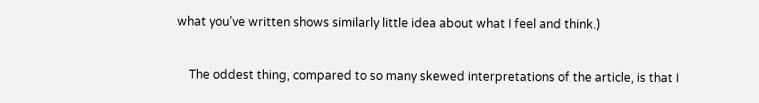what you’ve written shows similarly little idea about what I feel and think.)

    The oddest thing, compared to so many skewed interpretations of the article, is that I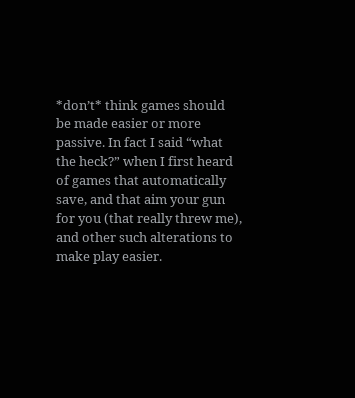*don’t* think games should be made easier or more passive. In fact I said “what the heck?” when I first heard of games that automatically save, and that aim your gun for you (that really threw me), and other such alterations to make play easier.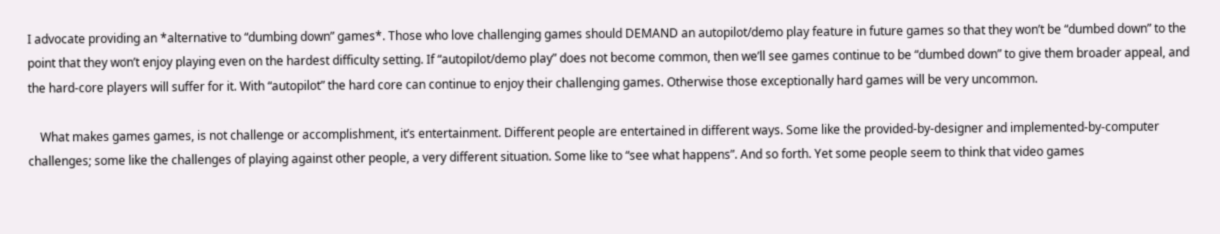I advocate providing an *alternative to “dumbing down” games*. Those who love challenging games should DEMAND an autopilot/demo play feature in future games so that they won’t be “dumbed down” to the point that they won’t enjoy playing even on the hardest difficulty setting. If “autopilot/demo play” does not become common, then we’ll see games continue to be “dumbed down” to give them broader appeal, and the hard-core players will suffer for it. With “autopilot” the hard core can continue to enjoy their challenging games. Otherwise those exceptionally hard games will be very uncommon.

    What makes games games, is not challenge or accomplishment, it’s entertainment. Different people are entertained in different ways. Some like the provided-by-designer and implemented-by-computer challenges; some like the challenges of playing against other people, a very different situation. Some like to “see what happens”. And so forth. Yet some people seem to think that video games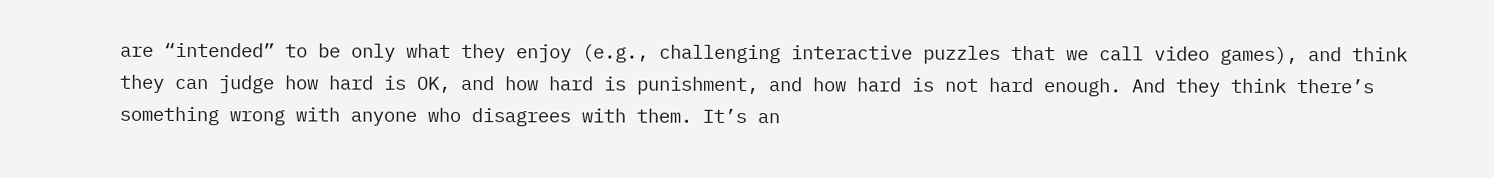are “intended” to be only what they enjoy (e.g., challenging interactive puzzles that we call video games), and think they can judge how hard is OK, and how hard is punishment, and how hard is not hard enough. And they think there’s something wrong with anyone who disagrees with them. It’s an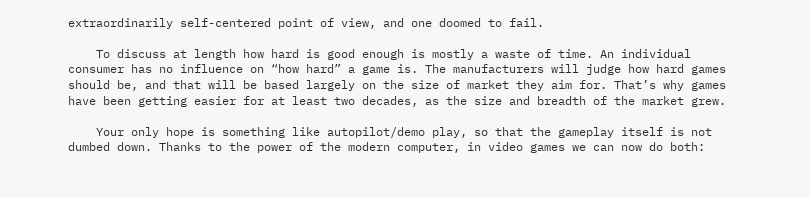extraordinarily self-centered point of view, and one doomed to fail.

    To discuss at length how hard is good enough is mostly a waste of time. An individual consumer has no influence on “how hard” a game is. The manufacturers will judge how hard games should be, and that will be based largely on the size of market they aim for. That’s why games have been getting easier for at least two decades, as the size and breadth of the market grew.

    Your only hope is something like autopilot/demo play, so that the gameplay itself is not dumbed down. Thanks to the power of the modern computer, in video games we can now do both: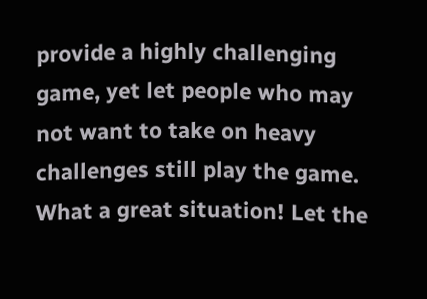provide a highly challenging game, yet let people who may not want to take on heavy challenges still play the game. What a great situation! Let the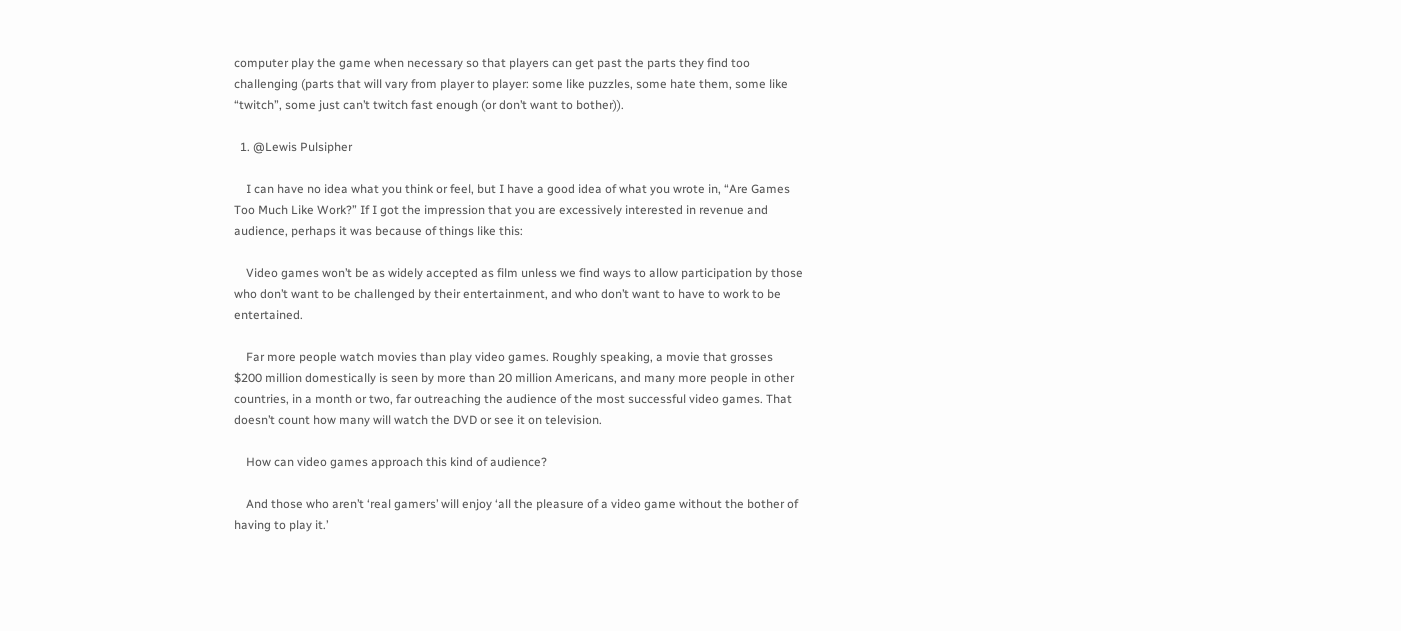computer play the game when necessary so that players can get past the parts they find too challenging (parts that will vary from player to player: some like puzzles, some hate them, some like “twitch”, some just can’t twitch fast enough (or don’t want to bother)).

  1. @Lewis Pulsipher

    I can have no idea what you think or feel, but I have a good idea of what you wrote in, “Are Games Too Much Like Work?” If I got the impression that you are excessively interested in revenue and audience, perhaps it was because of things like this:

    Video games won’t be as widely accepted as film unless we find ways to allow participation by those who don’t want to be challenged by their entertainment, and who don’t want to have to work to be entertained.

    Far more people watch movies than play video games. Roughly speaking, a movie that grosses $200 million domestically is seen by more than 20 million Americans, and many more people in other countries, in a month or two, far outreaching the audience of the most successful video games. That doesn’t count how many will watch the DVD or see it on television.

    How can video games approach this kind of audience?

    And those who aren’t ‘real gamers’ will enjoy ‘all the pleasure of a video game without the bother of having to play it.’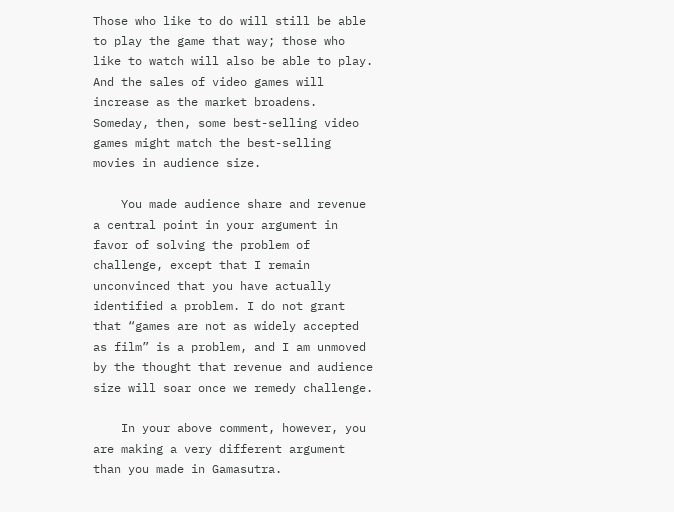Those who like to do will still be able to play the game that way; those who like to watch will also be able to play. And the sales of video games will increase as the market broadens. Someday, then, some best-selling video games might match the best-selling movies in audience size.

    You made audience share and revenue a central point in your argument in favor of solving the problem of challenge, except that I remain unconvinced that you have actually identified a problem. I do not grant that “games are not as widely accepted as film” is a problem, and I am unmoved by the thought that revenue and audience size will soar once we remedy challenge.

    In your above comment, however, you are making a very different argument than you made in Gamasutra.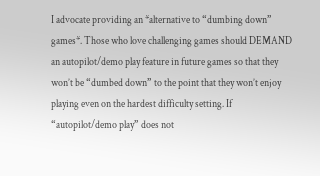I advocate providing an *alternative to “dumbing down” games*. Those who love challenging games should DEMAND an autopilot/demo play feature in future games so that they won’t be “dumbed down” to the point that they won’t enjoy playing even on the hardest difficulty setting. If “autopilot/demo play” does not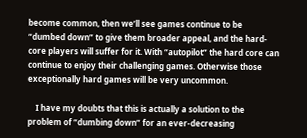become common, then we’ll see games continue to be “dumbed down” to give them broader appeal, and the hard-core players will suffer for it. With “autopilot” the hard core can continue to enjoy their challenging games. Otherwise those exceptionally hard games will be very uncommon.

    I have my doubts that this is actually a solution to the problem of “dumbing down” for an ever-decreasing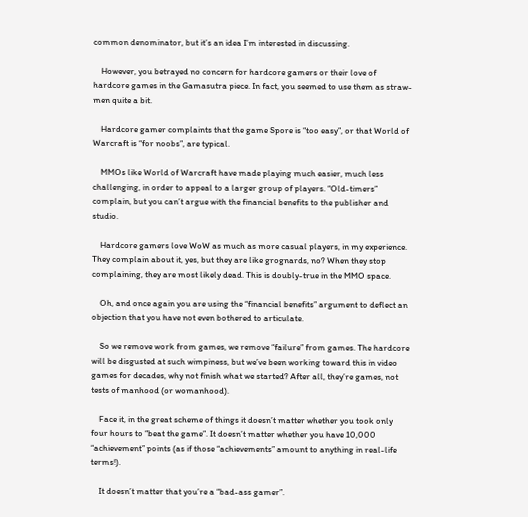common denominator, but it’s an idea I’m interested in discussing.

    However, you betrayed no concern for hardcore gamers or their love of hardcore games in the Gamasutra piece. In fact, you seemed to use them as straw-men quite a bit.

    Hardcore gamer complaints that the game Spore is “too easy”, or that World of Warcraft is “for noobs”, are typical.

    MMOs like World of Warcraft have made playing much easier, much less challenging, in order to appeal to a larger group of players. “Old-timers” complain, but you can’t argue with the financial benefits to the publisher and studio.

    Hardcore gamers love WoW as much as more casual players, in my experience. They complain about it, yes, but they are like grognards, no? When they stop complaining, they are most likely dead. This is doubly-true in the MMO space.

    Oh, and once again you are using the “financial benefits” argument to deflect an objection that you have not even bothered to articulate.

    So we remove work from games, we remove “failure” from games. The hardcore will be disgusted at such wimpiness, but we’ve been working toward this in video games for decades, why not finish what we started? After all, they’re games, not tests of manhood (or womanhood).

    Face it, in the great scheme of things it doesn’t matter whether you took only four hours to “beat the game”. It doesn’t matter whether you have 10,000 “achievement” points (as if those “achievements” amount to anything in real-life terms!).

    It doesn’t matter that you’re a “bad-ass gamer”.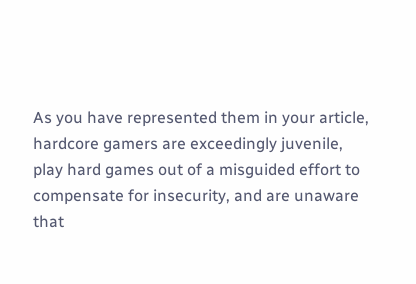As you have represented them in your article, hardcore gamers are exceedingly juvenile, play hard games out of a misguided effort to compensate for insecurity, and are unaware that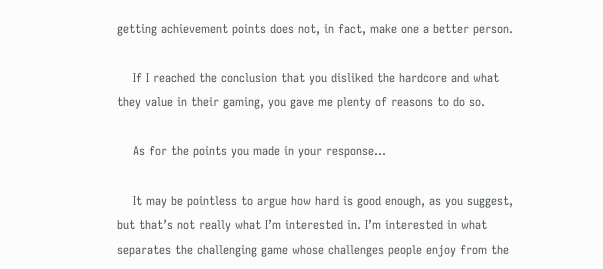getting achievement points does not, in fact, make one a better person.

    If I reached the conclusion that you disliked the hardcore and what they value in their gaming, you gave me plenty of reasons to do so.

    As for the points you made in your response…

    It may be pointless to argue how hard is good enough, as you suggest, but that’s not really what I’m interested in. I’m interested in what separates the challenging game whose challenges people enjoy from the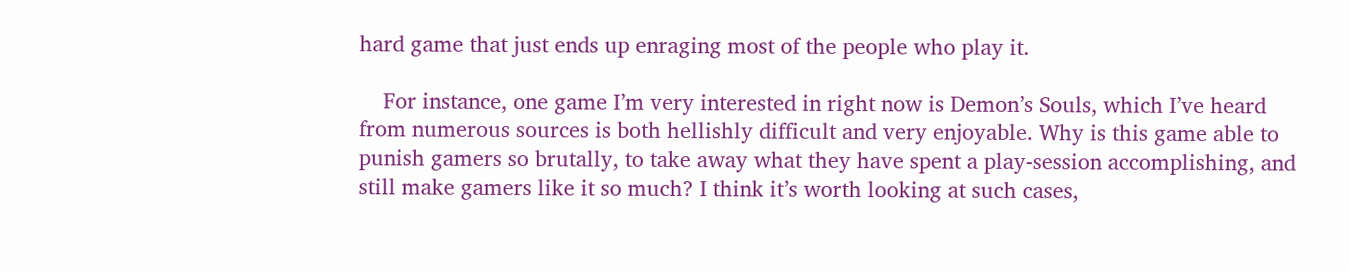hard game that just ends up enraging most of the people who play it.

    For instance, one game I’m very interested in right now is Demon’s Souls, which I’ve heard from numerous sources is both hellishly difficult and very enjoyable. Why is this game able to punish gamers so brutally, to take away what they have spent a play-session accomplishing, and still make gamers like it so much? I think it’s worth looking at such cases,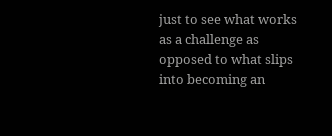just to see what works as a challenge as opposed to what slips into becoming an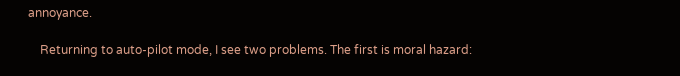annoyance.

    Returning to auto-pilot mode, I see two problems. The first is moral hazard: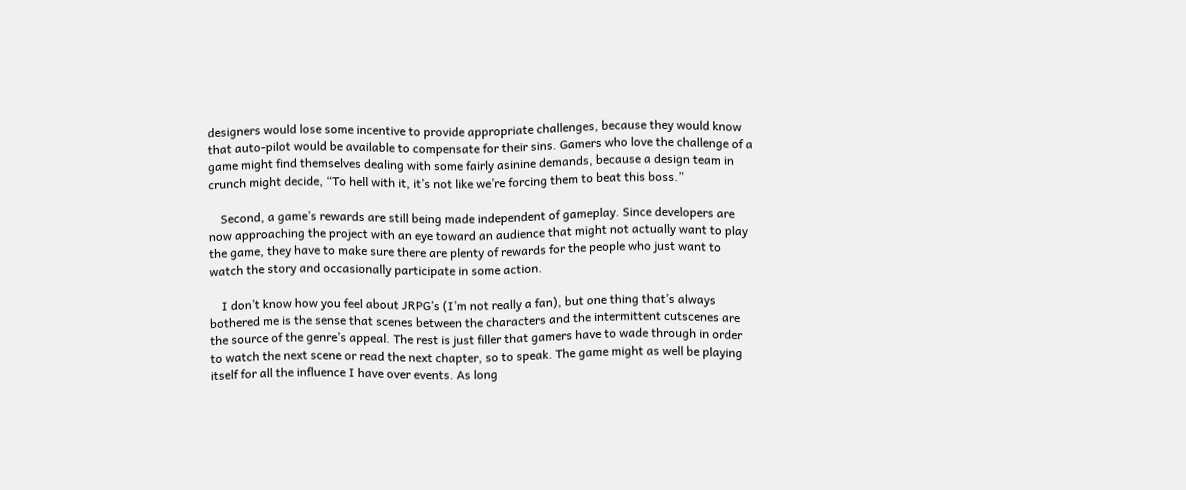designers would lose some incentive to provide appropriate challenges, because they would know that auto-pilot would be available to compensate for their sins. Gamers who love the challenge of a game might find themselves dealing with some fairly asinine demands, because a design team in crunch might decide, “To hell with it, it’s not like we’re forcing them to beat this boss.”

    Second, a game’s rewards are still being made independent of gameplay. Since developers are now approaching the project with an eye toward an audience that might not actually want to play the game, they have to make sure there are plenty of rewards for the people who just want to watch the story and occasionally participate in some action.

    I don’t know how you feel about JRPG’s (I’m not really a fan), but one thing that’s always bothered me is the sense that scenes between the characters and the intermittent cutscenes are the source of the genre’s appeal. The rest is just filler that gamers have to wade through in order to watch the next scene or read the next chapter, so to speak. The game might as well be playing itself for all the influence I have over events. As long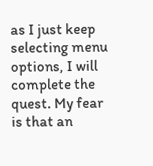as I just keep selecting menu options, I will complete the quest. My fear is that an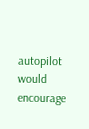autopilot would encourage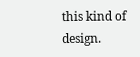this kind of design.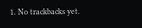1. No trackbacks yet.